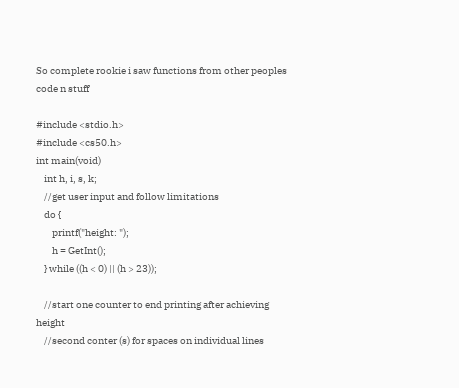So complete rookie i saw functions from other peoples code n stuff

#include <stdio.h>
#include <cs50.h>
int main(void)
    int h, i, s, k;
    //get user input and follow limitations
    do {
        printf("height: ");
        h = GetInt();
    } while ((h < 0) || (h > 23));

    //start one counter to end printing after achieving height
    //second conter (s) for spaces on individual lines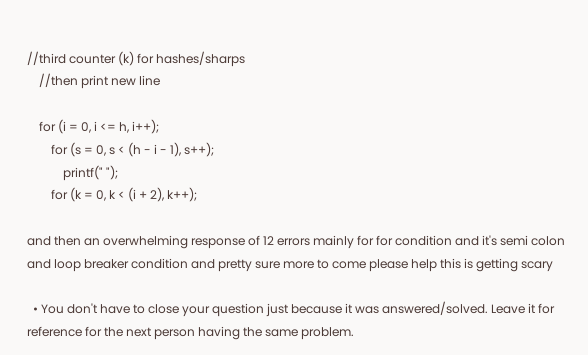//third counter (k) for hashes/sharps
    //then print new line

    for (i = 0, i <= h, i++);
        for (s = 0, s < (h - i - 1), s++);
            printf(" ");
        for (k = 0, k < (i + 2), k++);

and then an overwhelming response of 12 errors mainly for for condition and it's semi colon and loop breaker condition and pretty sure more to come please help this is getting scary

  • You don't have to close your question just because it was answered/solved. Leave it for reference for the next person having the same problem.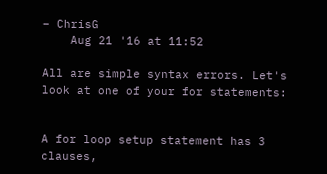– ChrisG
    Aug 21 '16 at 11:52

All are simple syntax errors. Let's look at one of your for statements:


A for loop setup statement has 3 clauses,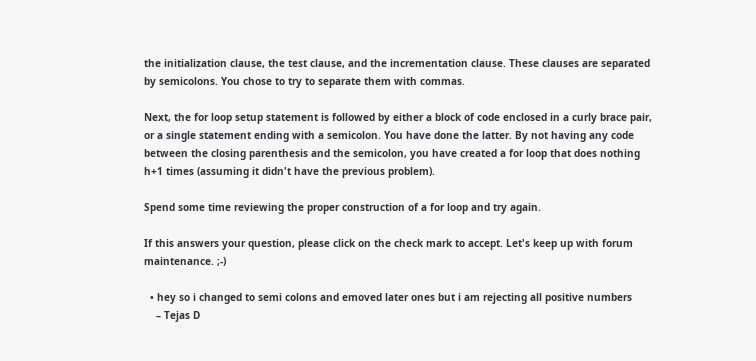the initialization clause, the test clause, and the incrementation clause. These clauses are separated by semicolons. You chose to try to separate them with commas.

Next, the for loop setup statement is followed by either a block of code enclosed in a curly brace pair, or a single statement ending with a semicolon. You have done the latter. By not having any code between the closing parenthesis and the semicolon, you have created a for loop that does nothing h+1 times (assuming it didn't have the previous problem).

Spend some time reviewing the proper construction of a for loop and try again.

If this answers your question, please click on the check mark to accept. Let's keep up with forum maintenance. ;-)

  • hey so i changed to semi colons and emoved later ones but i am rejecting all positive numbers
    – Tejas D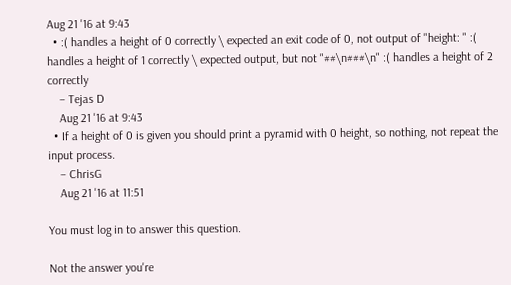Aug 21 '16 at 9:43
  • :( handles a height of 0 correctly \ expected an exit code of 0, not output of "height: " :( handles a height of 1 correctly \ expected output, but not "##\n###\n" :( handles a height of 2 correctly
    – Tejas D
    Aug 21 '16 at 9:43
  • If a height of 0 is given you should print a pyramid with 0 height, so nothing, not repeat the input process.
    – ChrisG
    Aug 21 '16 at 11:51

You must log in to answer this question.

Not the answer you're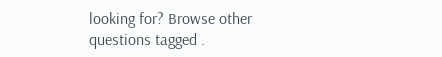looking for? Browse other questions tagged .